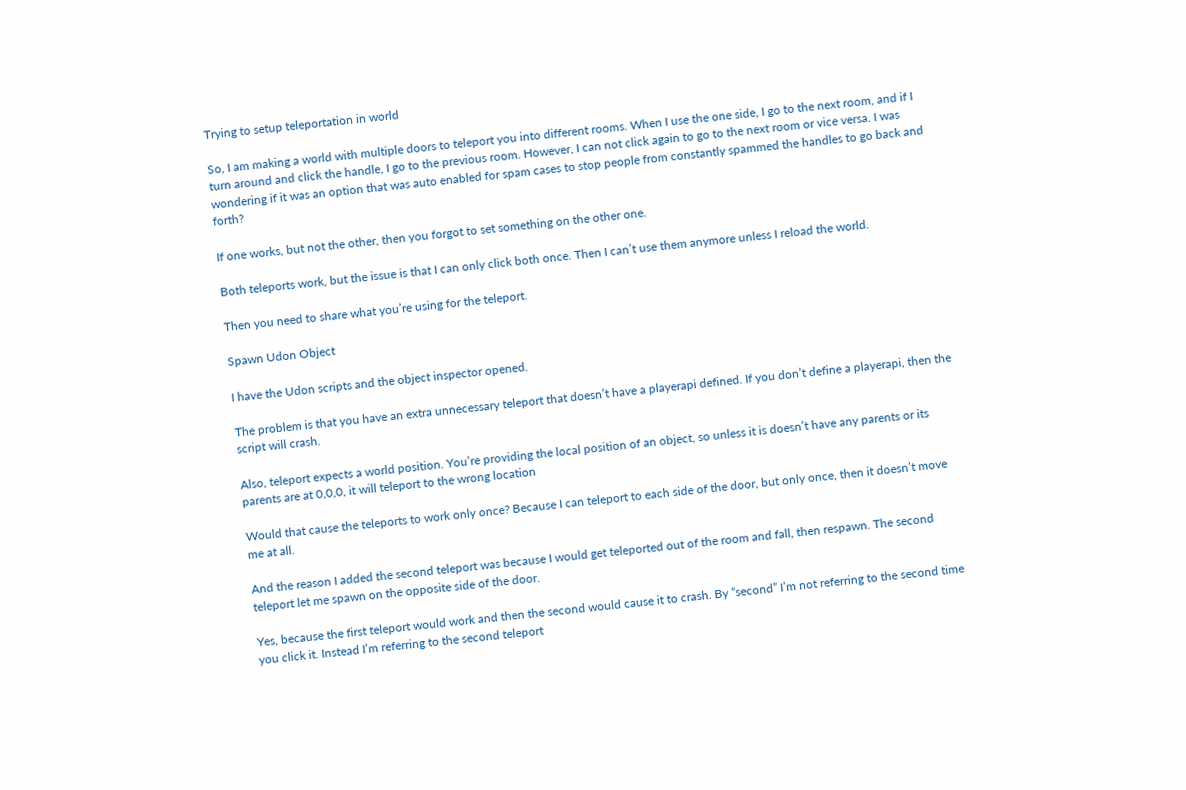Trying to setup teleportation in world

So, I am making a world with multiple doors to teleport you into different rooms. When I use the one side, I go to the next room, and if I turn around and click the handle, I go to the previous room. However, I can not click again to go to the next room or vice versa. I was wondering if it was an option that was auto enabled for spam cases to stop people from constantly spammed the handles to go back and forth?

If one works, but not the other, then you forgot to set something on the other one.

Both teleports work, but the issue is that I can only click both once. Then I can’t use them anymore unless I reload the world.

Then you need to share what you’re using for the teleport.

Spawn Udon Object

I have the Udon scripts and the object inspector opened.

The problem is that you have an extra unnecessary teleport that doesn’t have a playerapi defined. If you don’t define a playerapi, then the script will crash.

Also, teleport expects a world position. You’re providing the local position of an object, so unless it is doesn’t have any parents or its parents are at 0,0,0, it will teleport to the wrong location

Would that cause the teleports to work only once? Because I can teleport to each side of the door, but only once, then it doesn’t move me at all.

And the reason I added the second teleport was because I would get teleported out of the room and fall, then respawn. The second teleport let me spawn on the opposite side of the door.

Yes, because the first teleport would work and then the second would cause it to crash. By “second” I’m not referring to the second time you click it. Instead I’m referring to the second teleport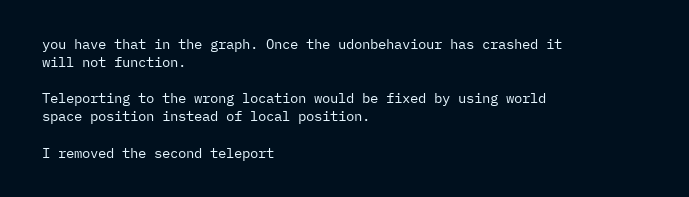you have that in the graph. Once the udonbehaviour has crashed it will not function.

Teleporting to the wrong location would be fixed by using world space position instead of local position.

I removed the second teleport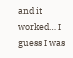and it worked… I guess I was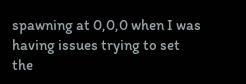spawning at 0,0,0 when I was having issues trying to set the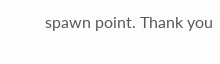spawn point. Thank you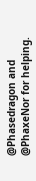@Phasedragon and @PhaxeNor for helping.